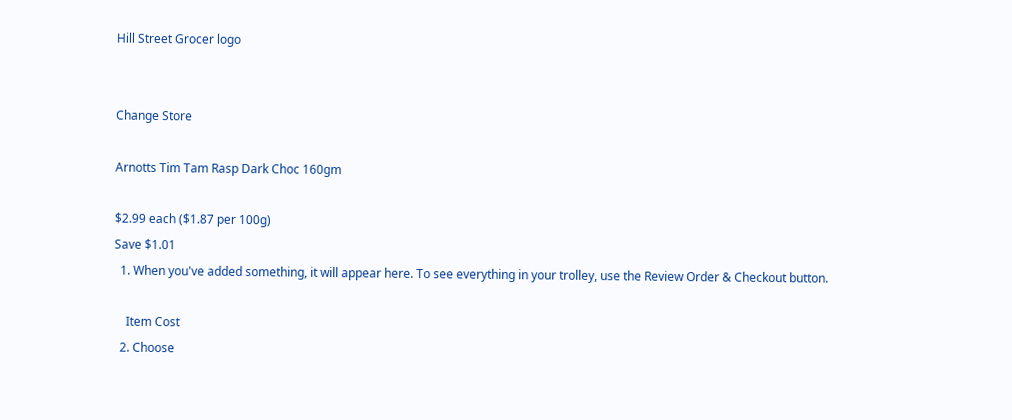Hill Street Grocer logo


Change Store

Arnotts Tim Tam Rasp Dark Choc 160gm

$2.99 each ($1.87 per 100g)
Save $1.01
  1. When you've added something, it will appear here. To see everything in your trolley, use the Review Order & Checkout button.

    Item Cost
  2. Choose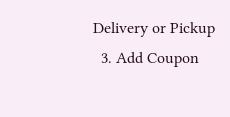Delivery or Pickup
  3. Add Coupon